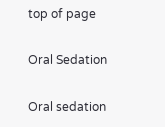top of page

Oral Sedation

Oral sedation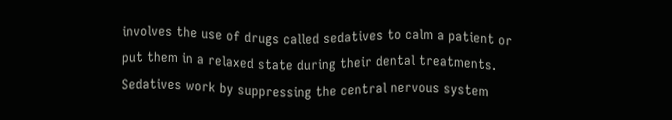involves the use of drugs called sedatives to calm a patient or put them in a relaxed state during their dental treatments. Sedatives work by suppressing the central nervous system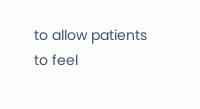to allow patients to feel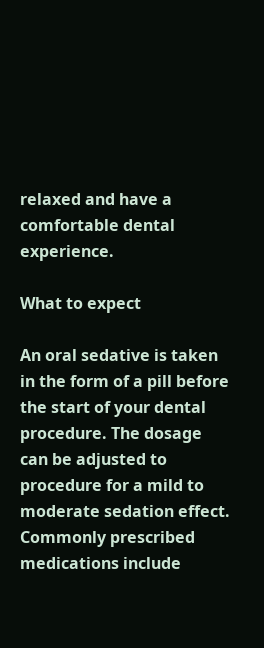relaxed and have a comfortable dental experience.

What to expect

An oral sedative is taken in the form of a pill before the start of your dental procedure. The dosage can be adjusted to procedure for a mild to moderate sedation effect. Commonly prescribed medications include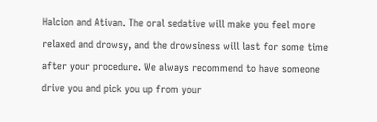Halcion and Ativan. The oral sedative will make you feel more relaxed and drowsy, and the drowsiness will last for some time after your procedure. We always recommend to have someone drive you and pick you up from your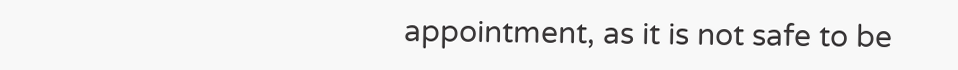appointment, as it is not safe to be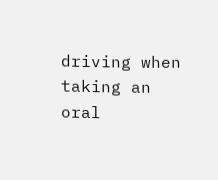driving when taking an oral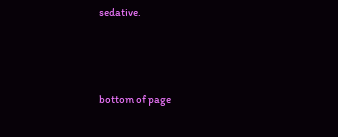sedative.



bottom of page